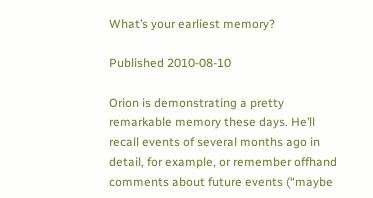What’s your earliest memory?

Published 2010-08-10

Orion is demonstrating a pretty remarkable memory these days. He’ll recall events of several months ago in detail, for example, or remember offhand comments about future events (“maybe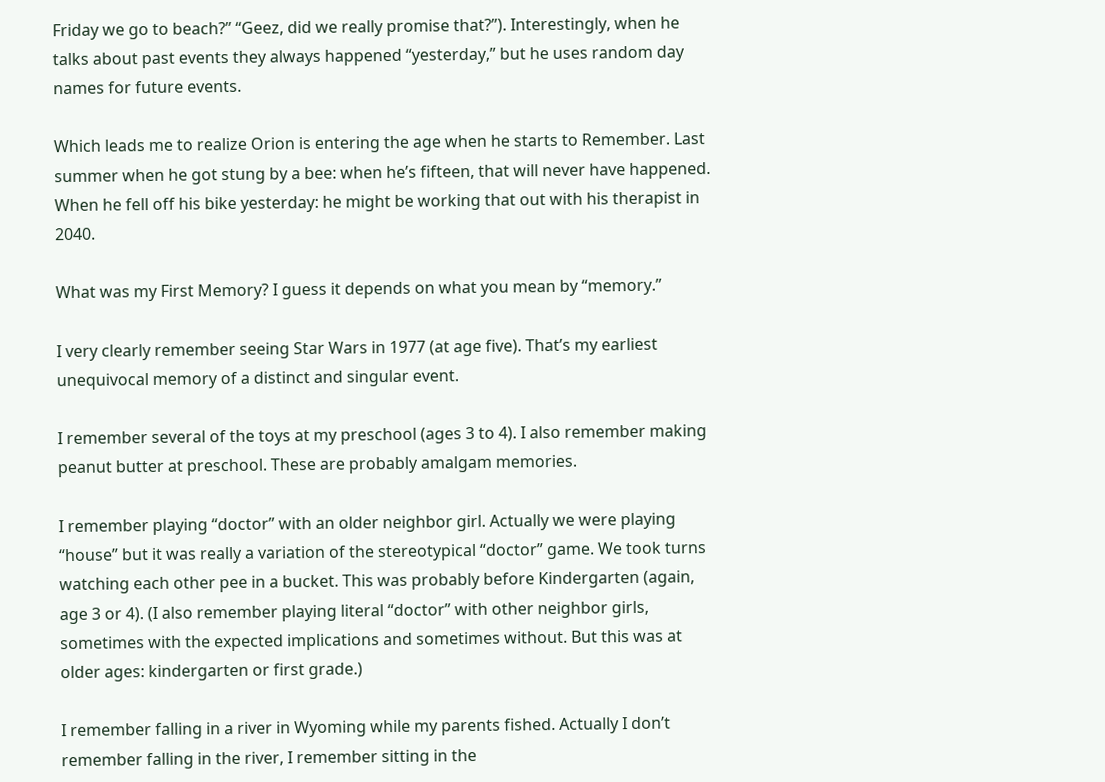Friday we go to beach?” “Geez, did we really promise that?”). Interestingly, when he talks about past events they always happened “yesterday,” but he uses random day names for future events.

Which leads me to realize Orion is entering the age when he starts to Remember. Last summer when he got stung by a bee: when he’s fifteen, that will never have happened. When he fell off his bike yesterday: he might be working that out with his therapist in 2040.

What was my First Memory? I guess it depends on what you mean by “memory.”

I very clearly remember seeing Star Wars in 1977 (at age five). That’s my earliest unequivocal memory of a distinct and singular event.

I remember several of the toys at my preschool (ages 3 to 4). I also remember making peanut butter at preschool. These are probably amalgam memories.

I remember playing “doctor” with an older neighbor girl. Actually we were playing “house” but it was really a variation of the stereotypical “doctor” game. We took turns watching each other pee in a bucket. This was probably before Kindergarten (again, age 3 or 4). (I also remember playing literal “doctor” with other neighbor girls, sometimes with the expected implications and sometimes without. But this was at older ages: kindergarten or first grade.)

I remember falling in a river in Wyoming while my parents fished. Actually I don’t remember falling in the river, I remember sitting in the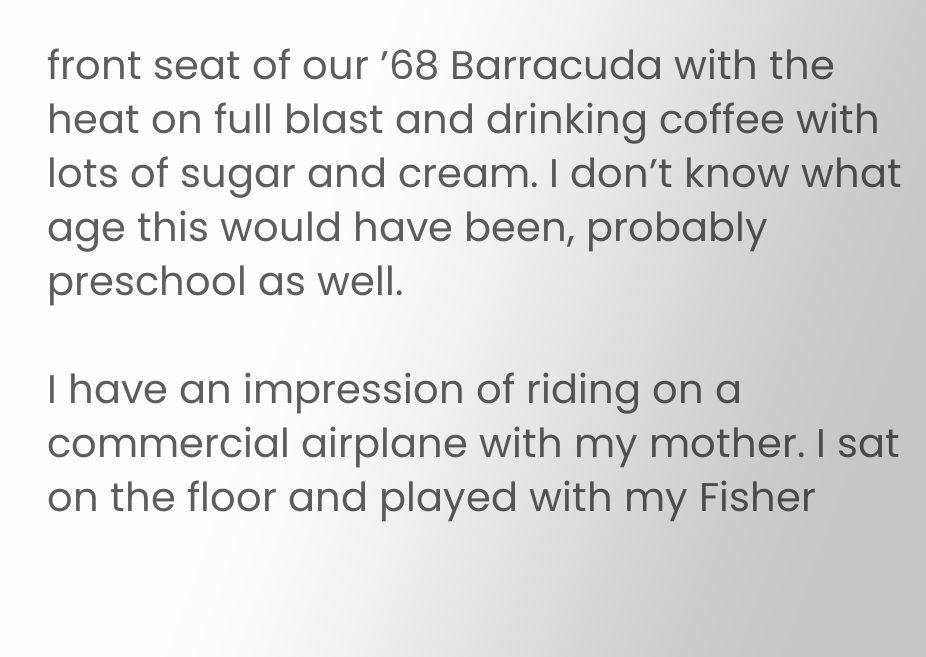front seat of our ’68 Barracuda with the heat on full blast and drinking coffee with lots of sugar and cream. I don’t know what age this would have been, probably preschool as well.

I have an impression of riding on a commercial airplane with my mother. I sat on the floor and played with my Fisher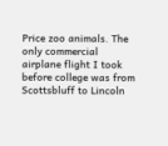Price zoo animals. The only commercial airplane flight I took before college was from Scottsbluff to Lincoln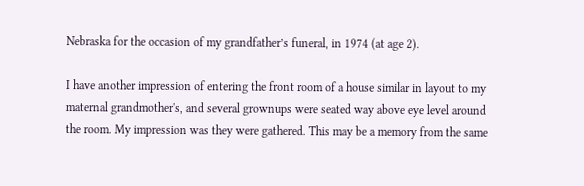Nebraska for the occasion of my grandfather’s funeral, in 1974 (at age 2).

I have another impression of entering the front room of a house similar in layout to my maternal grandmother's, and several grownups were seated way above eye level around the room. My impression was they were gathered. This may be a memory from the same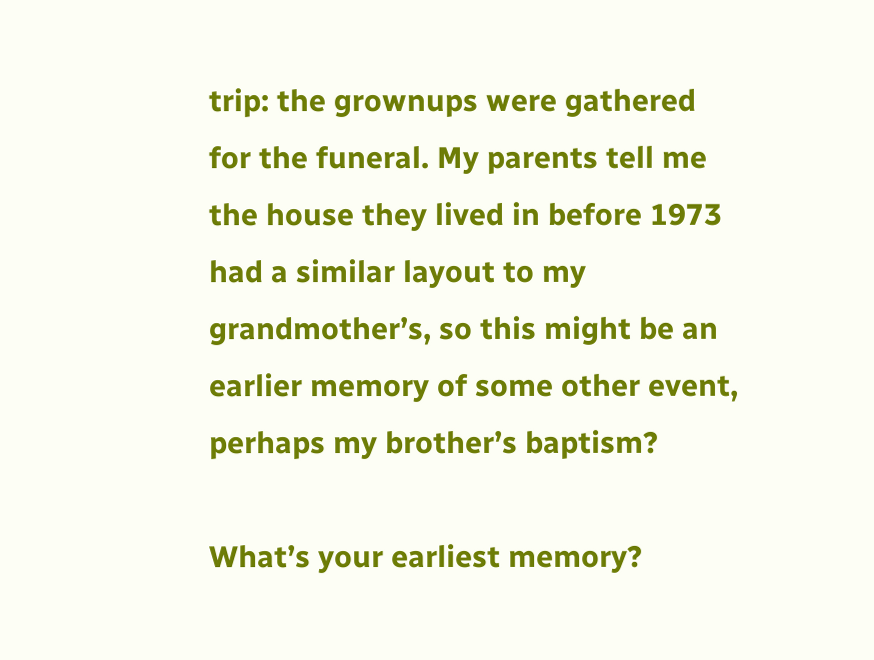trip: the grownups were gathered for the funeral. My parents tell me the house they lived in before 1973 had a similar layout to my grandmother’s, so this might be an earlier memory of some other event, perhaps my brother’s baptism?

What’s your earliest memory?